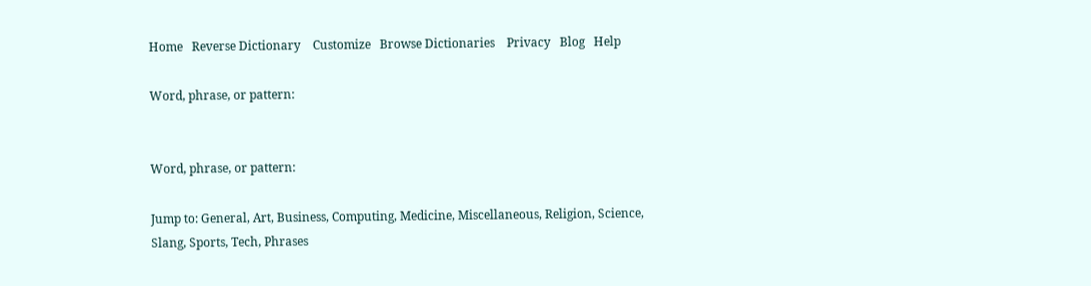Home   Reverse Dictionary    Customize   Browse Dictionaries    Privacy   Blog   Help

Word, phrase, or pattern:


Word, phrase, or pattern:

Jump to: General, Art, Business, Computing, Medicine, Miscellaneous, Religion, Science, Slang, Sports, Tech, Phrases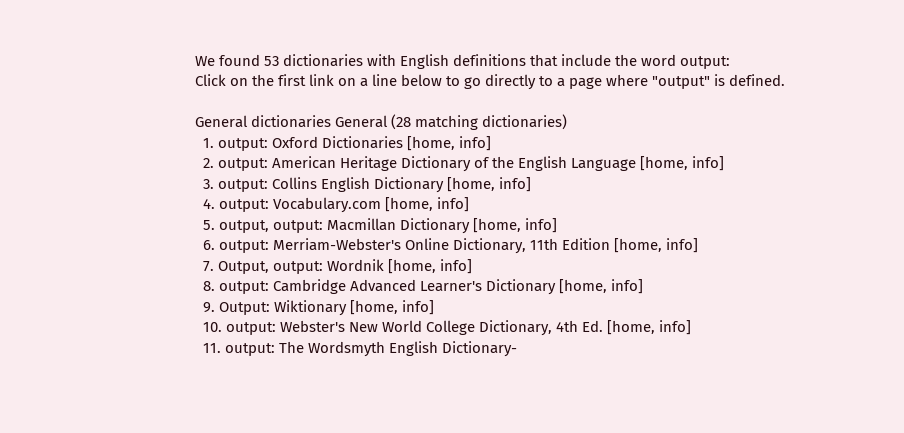We found 53 dictionaries with English definitions that include the word output:
Click on the first link on a line below to go directly to a page where "output" is defined.

General dictionaries General (28 matching dictionaries)
  1. output: Oxford Dictionaries [home, info]
  2. output: American Heritage Dictionary of the English Language [home, info]
  3. output: Collins English Dictionary [home, info]
  4. output: Vocabulary.com [home, info]
  5. output, output: Macmillan Dictionary [home, info]
  6. output: Merriam-Webster's Online Dictionary, 11th Edition [home, info]
  7. Output, output: Wordnik [home, info]
  8. output: Cambridge Advanced Learner's Dictionary [home, info]
  9. Output: Wiktionary [home, info]
  10. output: Webster's New World College Dictionary, 4th Ed. [home, info]
  11. output: The Wordsmyth English Dictionary-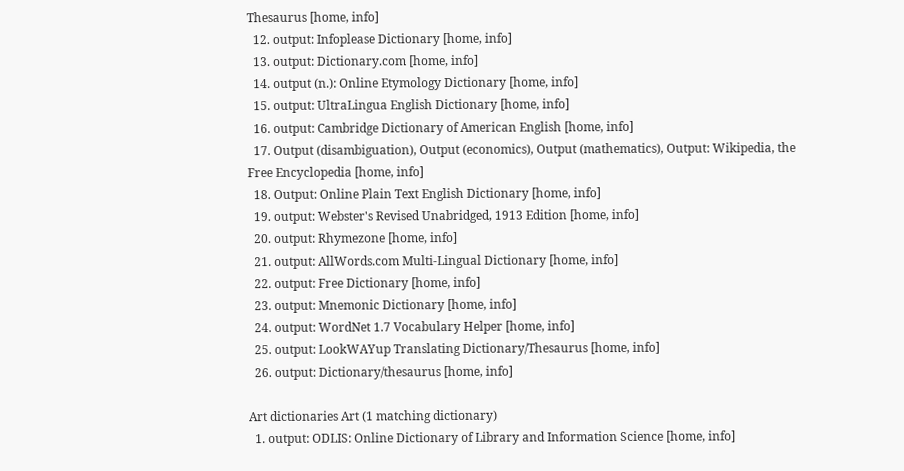Thesaurus [home, info]
  12. output: Infoplease Dictionary [home, info]
  13. output: Dictionary.com [home, info]
  14. output (n.): Online Etymology Dictionary [home, info]
  15. output: UltraLingua English Dictionary [home, info]
  16. output: Cambridge Dictionary of American English [home, info]
  17. Output (disambiguation), Output (economics), Output (mathematics), Output: Wikipedia, the Free Encyclopedia [home, info]
  18. Output: Online Plain Text English Dictionary [home, info]
  19. output: Webster's Revised Unabridged, 1913 Edition [home, info]
  20. output: Rhymezone [home, info]
  21. output: AllWords.com Multi-Lingual Dictionary [home, info]
  22. output: Free Dictionary [home, info]
  23. output: Mnemonic Dictionary [home, info]
  24. output: WordNet 1.7 Vocabulary Helper [home, info]
  25. output: LookWAYup Translating Dictionary/Thesaurus [home, info]
  26. output: Dictionary/thesaurus [home, info]

Art dictionaries Art (1 matching dictionary)
  1. output: ODLIS: Online Dictionary of Library and Information Science [home, info]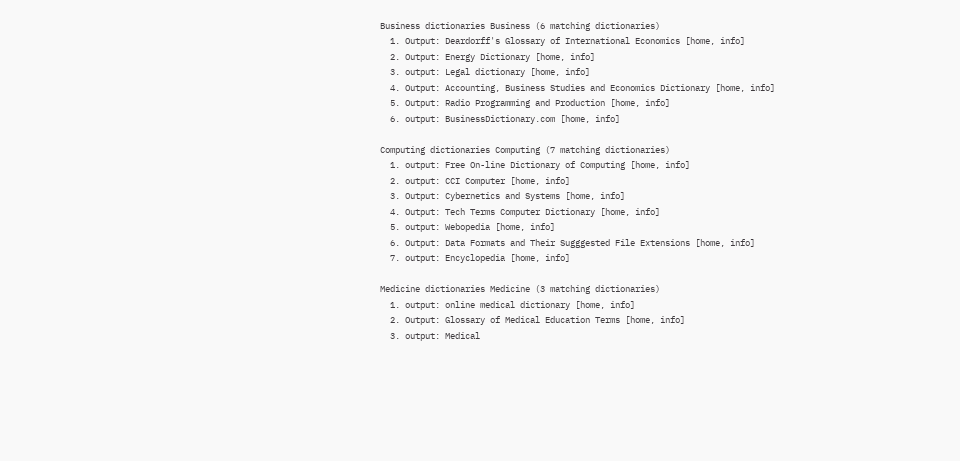Business dictionaries Business (6 matching dictionaries)
  1. Output: Deardorff's Glossary of International Economics [home, info]
  2. Output: Energy Dictionary [home, info]
  3. output: Legal dictionary [home, info]
  4. Output: Accounting, Business Studies and Economics Dictionary [home, info]
  5. Output: Radio Programming and Production [home, info]
  6. output: BusinessDictionary.com [home, info]

Computing dictionaries Computing (7 matching dictionaries)
  1. output: Free On-line Dictionary of Computing [home, info]
  2. output: CCI Computer [home, info]
  3. Output: Cybernetics and Systems [home, info]
  4. Output: Tech Terms Computer Dictionary [home, info]
  5. output: Webopedia [home, info]
  6. Output: Data Formats and Their Sugggested File Extensions [home, info]
  7. output: Encyclopedia [home, info]

Medicine dictionaries Medicine (3 matching dictionaries)
  1. output: online medical dictionary [home, info]
  2. Output: Glossary of Medical Education Terms [home, info]
  3. output: Medical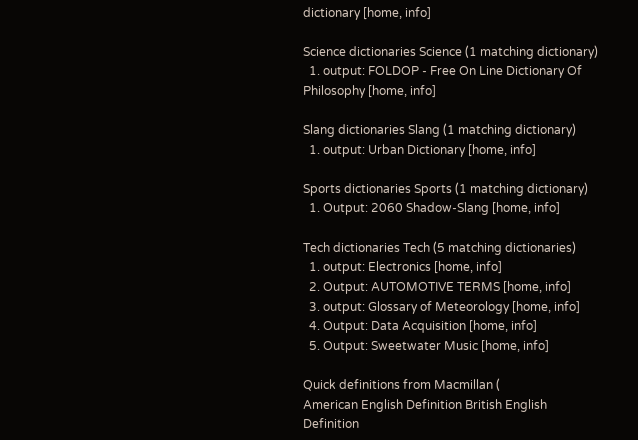dictionary [home, info]

Science dictionaries Science (1 matching dictionary)
  1. output: FOLDOP - Free On Line Dictionary Of Philosophy [home, info]

Slang dictionaries Slang (1 matching dictionary)
  1. output: Urban Dictionary [home, info]

Sports dictionaries Sports (1 matching dictionary)
  1. Output: 2060 Shadow-Slang [home, info]

Tech dictionaries Tech (5 matching dictionaries)
  1. output: Electronics [home, info]
  2. Output: AUTOMOTIVE TERMS [home, info]
  3. output: Glossary of Meteorology [home, info]
  4. Output: Data Acquisition [home, info]
  5. Output: Sweetwater Music [home, info]

Quick definitions from Macmillan (
American English Definition British English Definition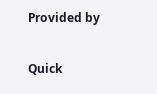Provided by

Quick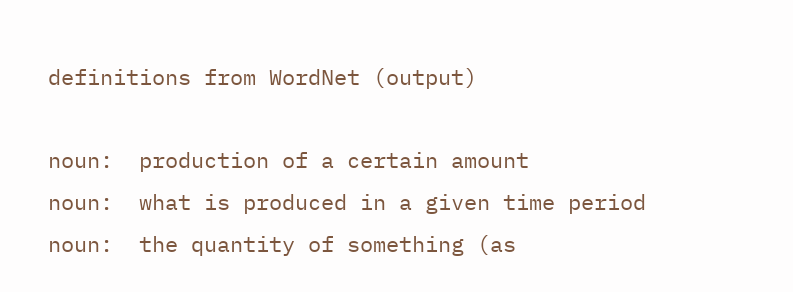definitions from WordNet (output)

noun:  production of a certain amount
noun:  what is produced in a given time period
noun:  the quantity of something (as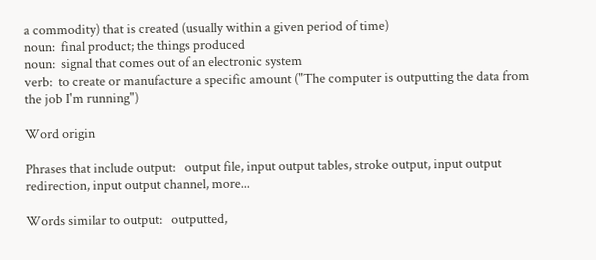a commodity) that is created (usually within a given period of time)
noun:  final product; the things produced
noun:  signal that comes out of an electronic system
verb:  to create or manufacture a specific amount ("The computer is outputting the data from the job I'm running")

Word origin

Phrases that include output:   output file, input output tables, stroke output, input output redirection, input output channel, more...

Words similar to output:   outputted,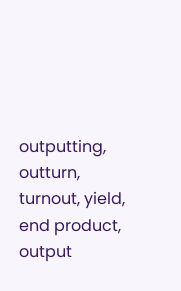outputting, outturn, turnout, yield, end product, output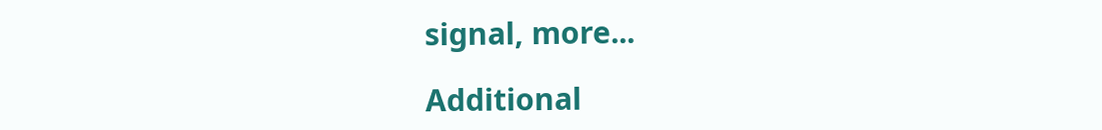signal, more...

Additional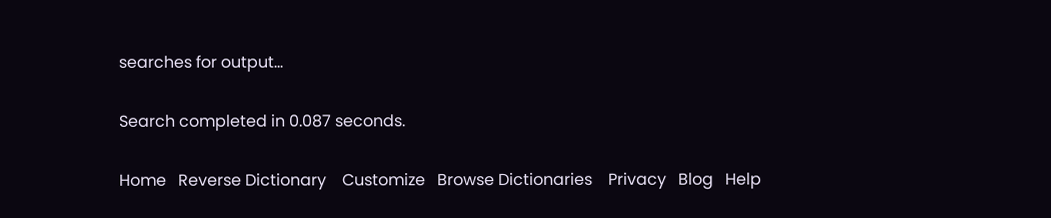searches for output...

Search completed in 0.087 seconds.

Home   Reverse Dictionary    Customize   Browse Dictionaries    Privacy   Blog   Help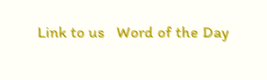Link to us   Word of the Day